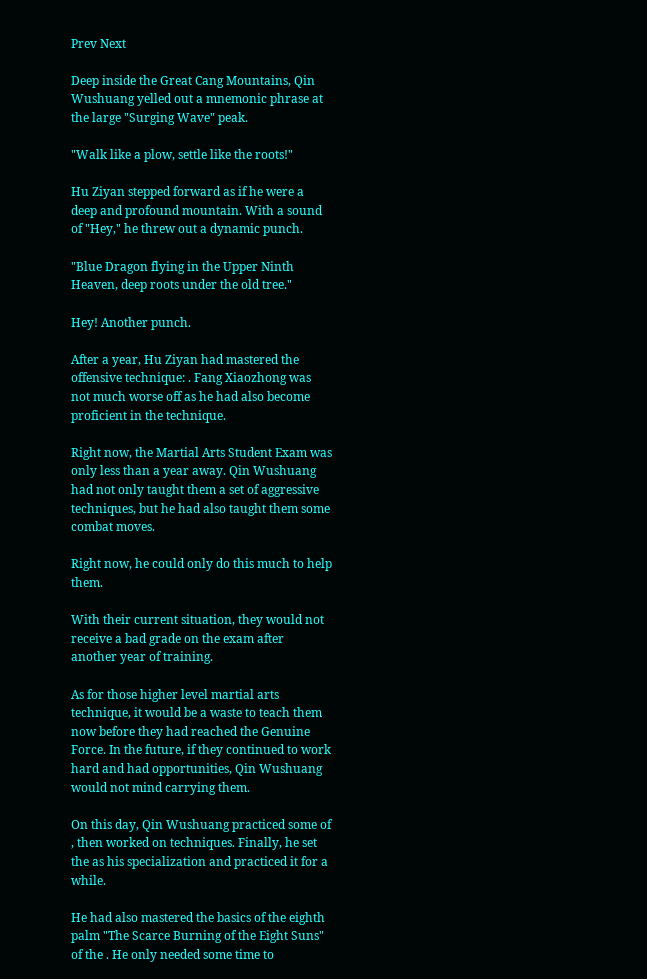Prev Next

Deep inside the Great Cang Mountains, Qin Wushuang yelled out a mnemonic phrase at the large "Surging Wave" peak.

"Walk like a plow, settle like the roots!"

Hu Ziyan stepped forward as if he were a deep and profound mountain. With a sound of "Hey," he threw out a dynamic punch.

"Blue Dragon flying in the Upper Ninth Heaven, deep roots under the old tree."

Hey! Another punch.

After a year, Hu Ziyan had mastered the offensive technique: . Fang Xiaozhong was not much worse off as he had also become proficient in the technique.

Right now, the Martial Arts Student Exam was only less than a year away. Qin Wushuang had not only taught them a set of aggressive techniques, but he had also taught them some combat moves.

Right now, he could only do this much to help them.

With their current situation, they would not receive a bad grade on the exam after another year of training.

As for those higher level martial arts technique, it would be a waste to teach them now before they had reached the Genuine Force. In the future, if they continued to work hard and had opportunities, Qin Wushuang would not mind carrying them.

On this day, Qin Wushuang practiced some of , then worked on techniques. Finally, he set the as his specialization and practiced it for a while.

He had also mastered the basics of the eighth palm "The Scarce Burning of the Eight Suns" of the . He only needed some time to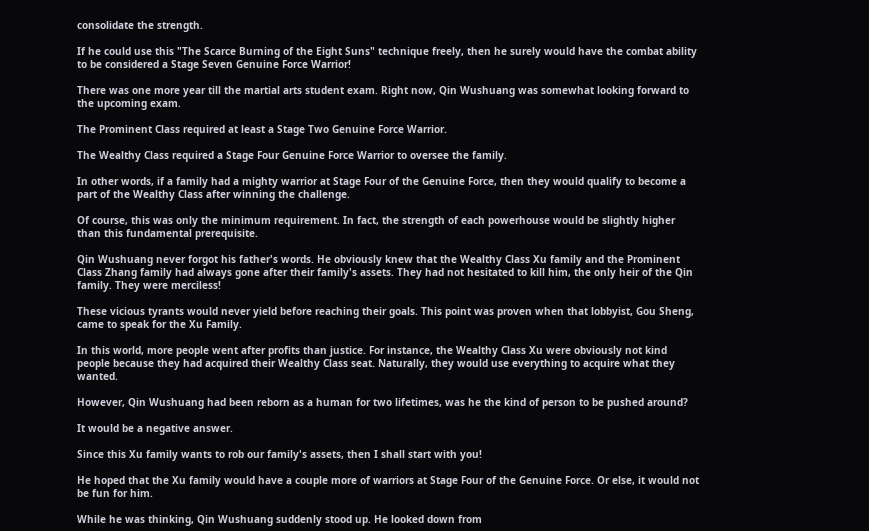consolidate the strength.

If he could use this "The Scarce Burning of the Eight Suns" technique freely, then he surely would have the combat ability to be considered a Stage Seven Genuine Force Warrior!

There was one more year till the martial arts student exam. Right now, Qin Wushuang was somewhat looking forward to the upcoming exam.

The Prominent Class required at least a Stage Two Genuine Force Warrior.

The Wealthy Class required a Stage Four Genuine Force Warrior to oversee the family.

In other words, if a family had a mighty warrior at Stage Four of the Genuine Force, then they would qualify to become a part of the Wealthy Class after winning the challenge.

Of course, this was only the minimum requirement. In fact, the strength of each powerhouse would be slightly higher than this fundamental prerequisite.

Qin Wushuang never forgot his father's words. He obviously knew that the Wealthy Class Xu family and the Prominent Class Zhang family had always gone after their family's assets. They had not hesitated to kill him, the only heir of the Qin family. They were merciless!

These vicious tyrants would never yield before reaching their goals. This point was proven when that lobbyist, Gou Sheng, came to speak for the Xu Family.

In this world, more people went after profits than justice. For instance, the Wealthy Class Xu were obviously not kind people because they had acquired their Wealthy Class seat. Naturally, they would use everything to acquire what they wanted.

However, Qin Wushuang had been reborn as a human for two lifetimes, was he the kind of person to be pushed around?

It would be a negative answer.

Since this Xu family wants to rob our family's assets, then I shall start with you!

He hoped that the Xu family would have a couple more of warriors at Stage Four of the Genuine Force. Or else, it would not be fun for him.

While he was thinking, Qin Wushuang suddenly stood up. He looked down from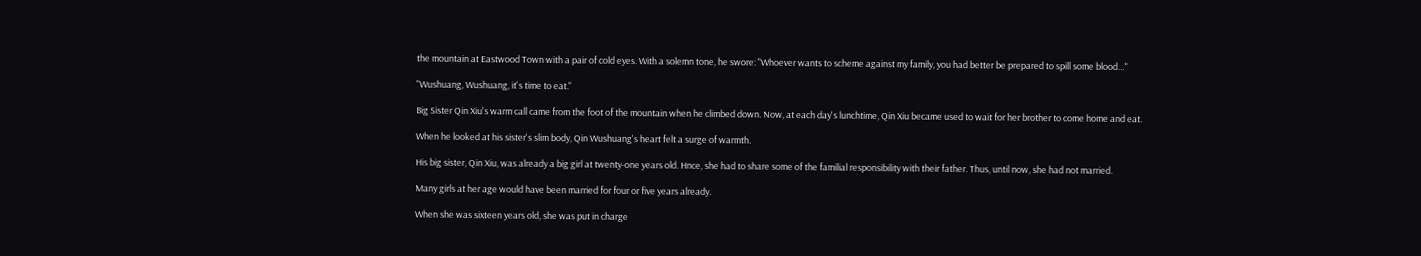the mountain at Eastwood Town with a pair of cold eyes. With a solemn tone, he swore: "Whoever wants to scheme against my family, you had better be prepared to spill some blood…"

"Wushuang, Wushuang, it's time to eat."

Big Sister Qin Xiu's warm call came from the foot of the mountain when he climbed down. Now, at each day's lunchtime, Qin Xiu became used to wait for her brother to come home and eat.

When he looked at his sister's slim body, Qin Wushuang's heart felt a surge of warmth.

His big sister, Qin Xiu, was already a big girl at twenty-one years old. Hnce, she had to share some of the familial responsibility with their father. Thus, until now, she had not married.

Many girls at her age would have been married for four or five years already.

When she was sixteen years old, she was put in charge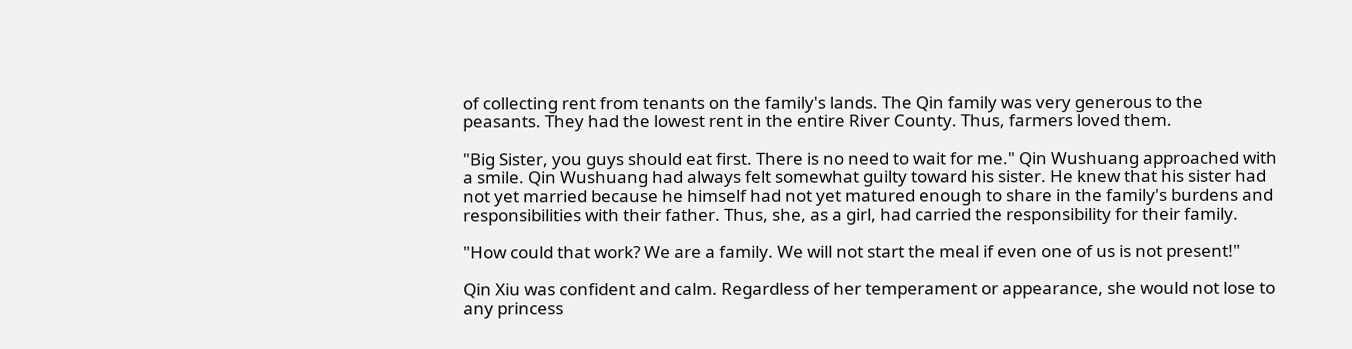of collecting rent from tenants on the family's lands. The Qin family was very generous to the peasants. They had the lowest rent in the entire River County. Thus, farmers loved them.

"Big Sister, you guys should eat first. There is no need to wait for me." Qin Wushuang approached with a smile. Qin Wushuang had always felt somewhat guilty toward his sister. He knew that his sister had not yet married because he himself had not yet matured enough to share in the family's burdens and responsibilities with their father. Thus, she, as a girl, had carried the responsibility for their family.

"How could that work? We are a family. We will not start the meal if even one of us is not present!"

Qin Xiu was confident and calm. Regardless of her temperament or appearance, she would not lose to any princess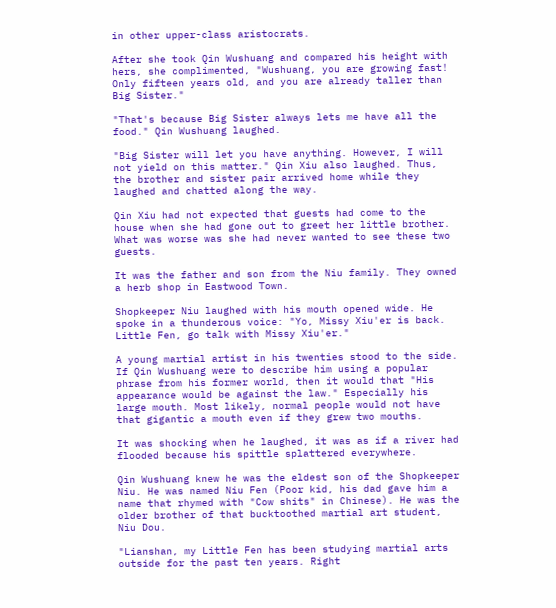in other upper-class aristocrats.

After she took Qin Wushuang and compared his height with hers, she complimented, "Wushuang, you are growing fast! Only fifteen years old, and you are already taller than Big Sister."

"That's because Big Sister always lets me have all the food." Qin Wushuang laughed.

"Big Sister will let you have anything. However, I will not yield on this matter." Qin Xiu also laughed. Thus, the brother and sister pair arrived home while they laughed and chatted along the way.

Qin Xiu had not expected that guests had come to the house when she had gone out to greet her little brother. What was worse was she had never wanted to see these two guests.

It was the father and son from the Niu family. They owned a herb shop in Eastwood Town.

Shopkeeper Niu laughed with his mouth opened wide. He spoke in a thunderous voice: "Yo, Missy Xiu'er is back. Little Fen, go talk with Missy Xiu'er."

A young martial artist in his twenties stood to the side. If Qin Wushuang were to describe him using a popular phrase from his former world, then it would that "His appearance would be against the law." Especially his large mouth. Most likely, normal people would not have that gigantic a mouth even if they grew two mouths.

It was shocking when he laughed, it was as if a river had flooded because his spittle splattered everywhere.

Qin Wushuang knew he was the eldest son of the Shopkeeper Niu. He was named Niu Fen (Poor kid, his dad gave him a name that rhymed with "Cow shits" in Chinese). He was the older brother of that bucktoothed martial art student, Niu Dou.

"Lianshan, my Little Fen has been studying martial arts outside for the past ten years. Right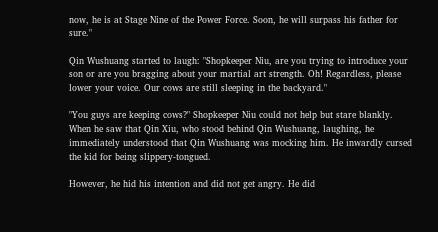now, he is at Stage Nine of the Power Force. Soon, he will surpass his father for sure."

Qin Wushuang started to laugh: "Shopkeeper Niu, are you trying to introduce your son or are you bragging about your martial art strength. Oh! Regardless, please lower your voice. Our cows are still sleeping in the backyard."

"You guys are keeping cows?" Shopkeeper Niu could not help but stare blankly. When he saw that Qin Xiu, who stood behind Qin Wushuang, laughing, he immediately understood that Qin Wushuang was mocking him. He inwardly cursed the kid for being slippery-tongued.

However, he hid his intention and did not get angry. He did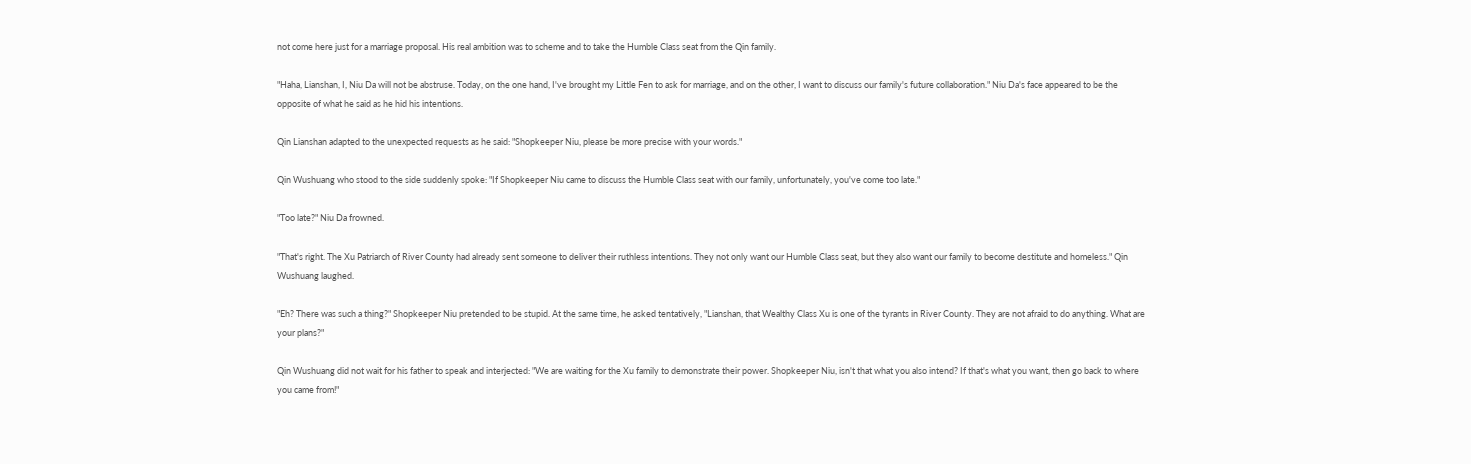not come here just for a marriage proposal. His real ambition was to scheme and to take the Humble Class seat from the Qin family.

"Haha, Lianshan, I, Niu Da will not be abstruse. Today, on the one hand, I've brought my Little Fen to ask for marriage, and on the other, I want to discuss our family's future collaboration." Niu Da's face appeared to be the opposite of what he said as he hid his intentions.

Qin Lianshan adapted to the unexpected requests as he said: "Shopkeeper Niu, please be more precise with your words."

Qin Wushuang who stood to the side suddenly spoke: "If Shopkeeper Niu came to discuss the Humble Class seat with our family, unfortunately, you've come too late."

"Too late?" Niu Da frowned.

"That's right. The Xu Patriarch of River County had already sent someone to deliver their ruthless intentions. They not only want our Humble Class seat, but they also want our family to become destitute and homeless." Qin Wushuang laughed.

"Eh? There was such a thing?" Shopkeeper Niu pretended to be stupid. At the same time, he asked tentatively, "Lianshan, that Wealthy Class Xu is one of the tyrants in River County. They are not afraid to do anything. What are your plans?"

Qin Wushuang did not wait for his father to speak and interjected: "We are waiting for the Xu family to demonstrate their power. Shopkeeper Niu, isn't that what you also intend? If that's what you want, then go back to where you came from!"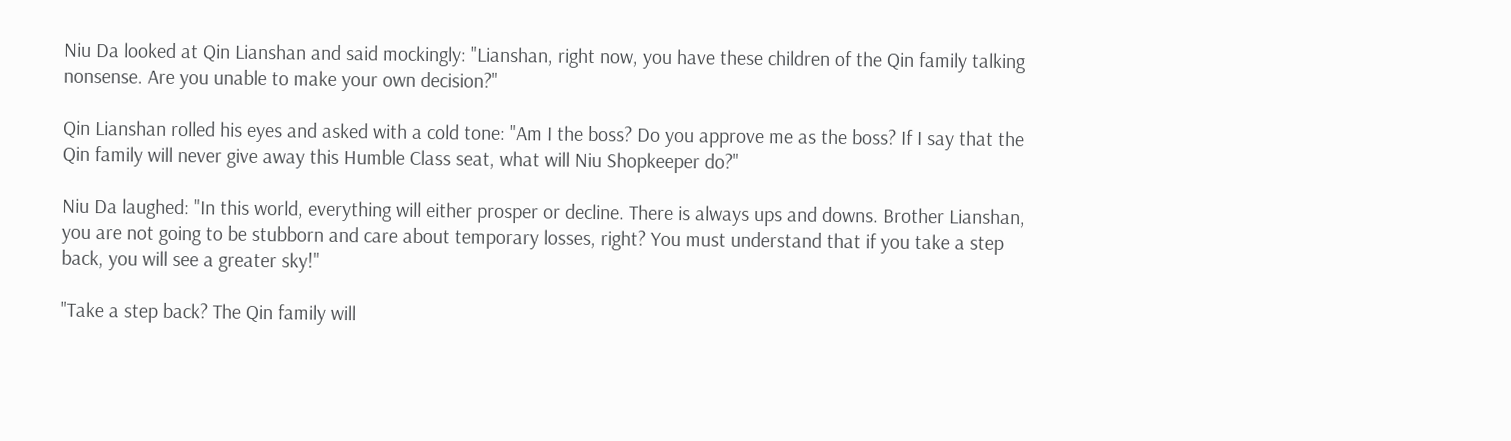Niu Da looked at Qin Lianshan and said mockingly: "Lianshan, right now, you have these children of the Qin family talking nonsense. Are you unable to make your own decision?"

Qin Lianshan rolled his eyes and asked with a cold tone: "Am I the boss? Do you approve me as the boss? If I say that the Qin family will never give away this Humble Class seat, what will Niu Shopkeeper do?"

Niu Da laughed: "In this world, everything will either prosper or decline. There is always ups and downs. Brother Lianshan, you are not going to be stubborn and care about temporary losses, right? You must understand that if you take a step back, you will see a greater sky!"

"Take a step back? The Qin family will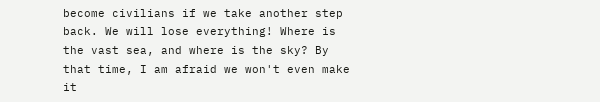become civilians if we take another step back. We will lose everything! Where is the vast sea, and where is the sky? By that time, I am afraid we won't even make it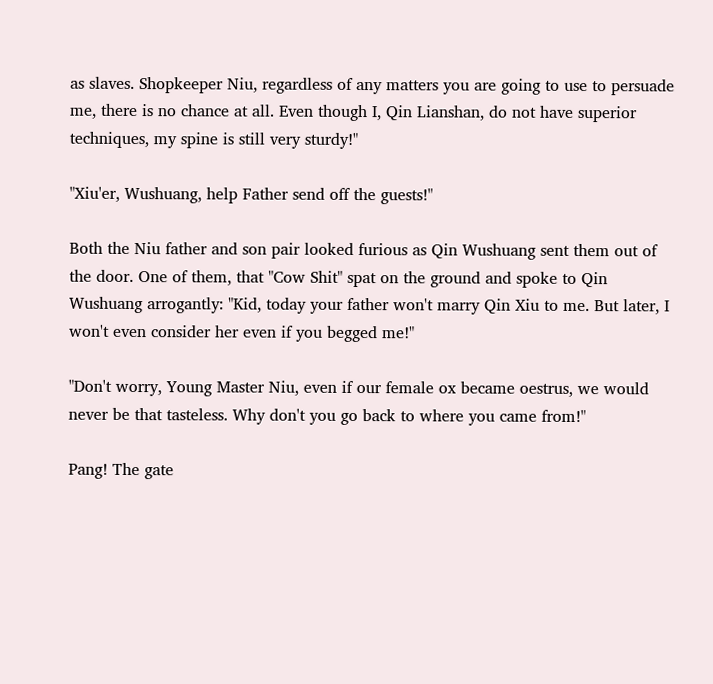as slaves. Shopkeeper Niu, regardless of any matters you are going to use to persuade me, there is no chance at all. Even though I, Qin Lianshan, do not have superior techniques, my spine is still very sturdy!"

"Xiu'er, Wushuang, help Father send off the guests!"

Both the Niu father and son pair looked furious as Qin Wushuang sent them out of the door. One of them, that "Cow Shit" spat on the ground and spoke to Qin Wushuang arrogantly: "Kid, today your father won't marry Qin Xiu to me. But later, I won't even consider her even if you begged me!"

"Don't worry, Young Master Niu, even if our female ox became oestrus, we would never be that tasteless. Why don't you go back to where you came from!"

Pang! The gate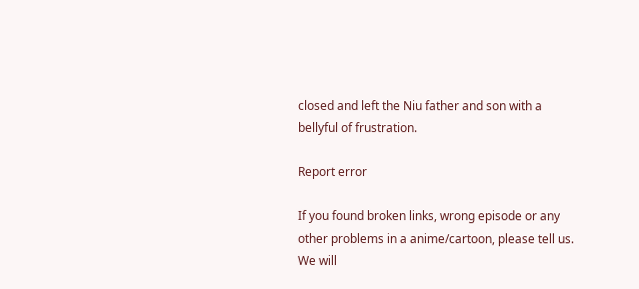closed and left the Niu father and son with a bellyful of frustration.

Report error

If you found broken links, wrong episode or any other problems in a anime/cartoon, please tell us. We will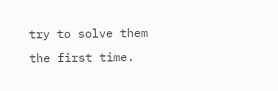try to solve them the first time.